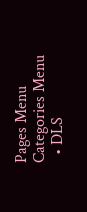Pages Menu
Categories Menu
  • DLS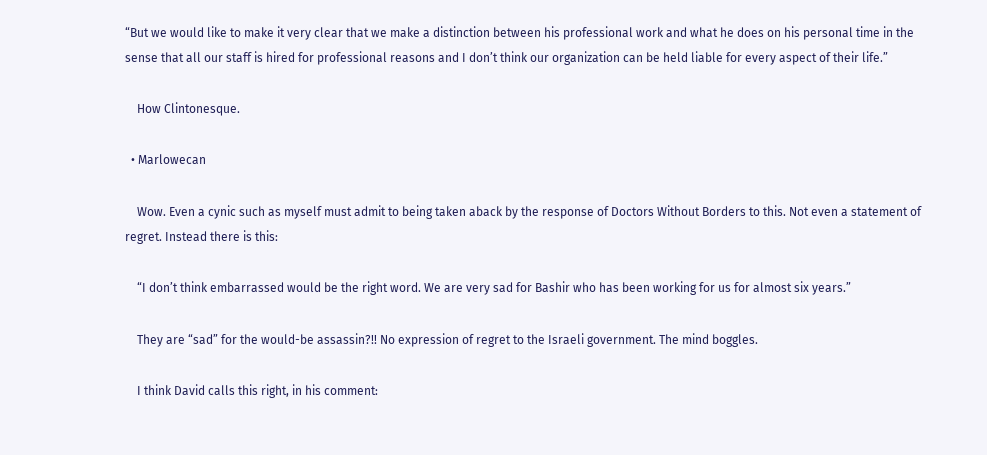“But we would like to make it very clear that we make a distinction between his professional work and what he does on his personal time in the sense that all our staff is hired for professional reasons and I don’t think our organization can be held liable for every aspect of their life.”

    How Clintonesque.

  • Marlowecan

    Wow. Even a cynic such as myself must admit to being taken aback by the response of Doctors Without Borders to this. Not even a statement of regret. Instead there is this:

    “I don’t think embarrassed would be the right word. We are very sad for Bashir who has been working for us for almost six years.”

    They are “sad” for the would-be assassin?!! No expression of regret to the Israeli government. The mind boggles.

    I think David calls this right, in his comment: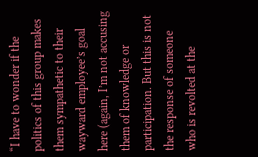“I have to wonder if the politics of this group makes them sympathetic to their wayward employee’s goal here (again, I’m not accusing them of knowledge or participation. But this is not the response of someone who is revolted at the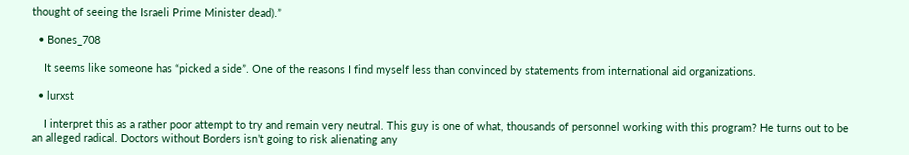thought of seeing the Israeli Prime Minister dead).”

  • Bones_708

    It seems like someone has “picked a side”. One of the reasons I find myself less than convinced by statements from international aid organizations.

  • lurxst

    I interpret this as a rather poor attempt to try and remain very neutral. This guy is one of what, thousands of personnel working with this program? He turns out to be an alleged radical. Doctors without Borders isn’t going to risk alienating any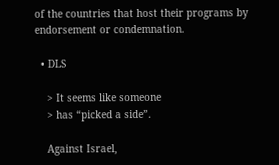of the countries that host their programs by endorsement or condemnation.

  • DLS

    > It seems like someone
    > has “picked a side”.

    Against Israel,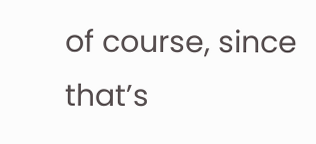of course, since that’s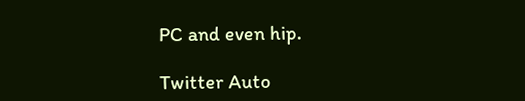PC and even hip.

Twitter Auto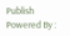Publish Powered By :